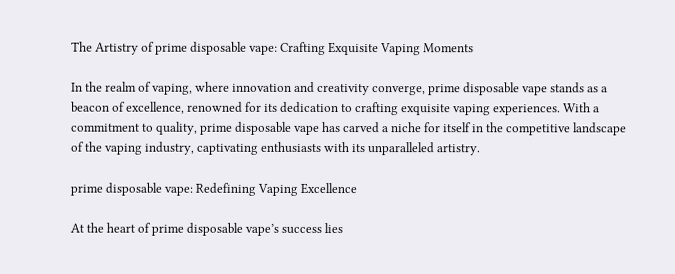The Artistry of prime disposable vape: Crafting Exquisite Vaping Moments

In the realm of vaping, where innovation and creativity converge, prime disposable vape stands as a beacon of excellence, renowned for its dedication to crafting exquisite vaping experiences. With a commitment to quality, prime disposable vape has carved a niche for itself in the competitive landscape of the vaping industry, captivating enthusiasts with its unparalleled artistry.

prime disposable vape: Redefining Vaping Excellence

At the heart of prime disposable vape’s success lies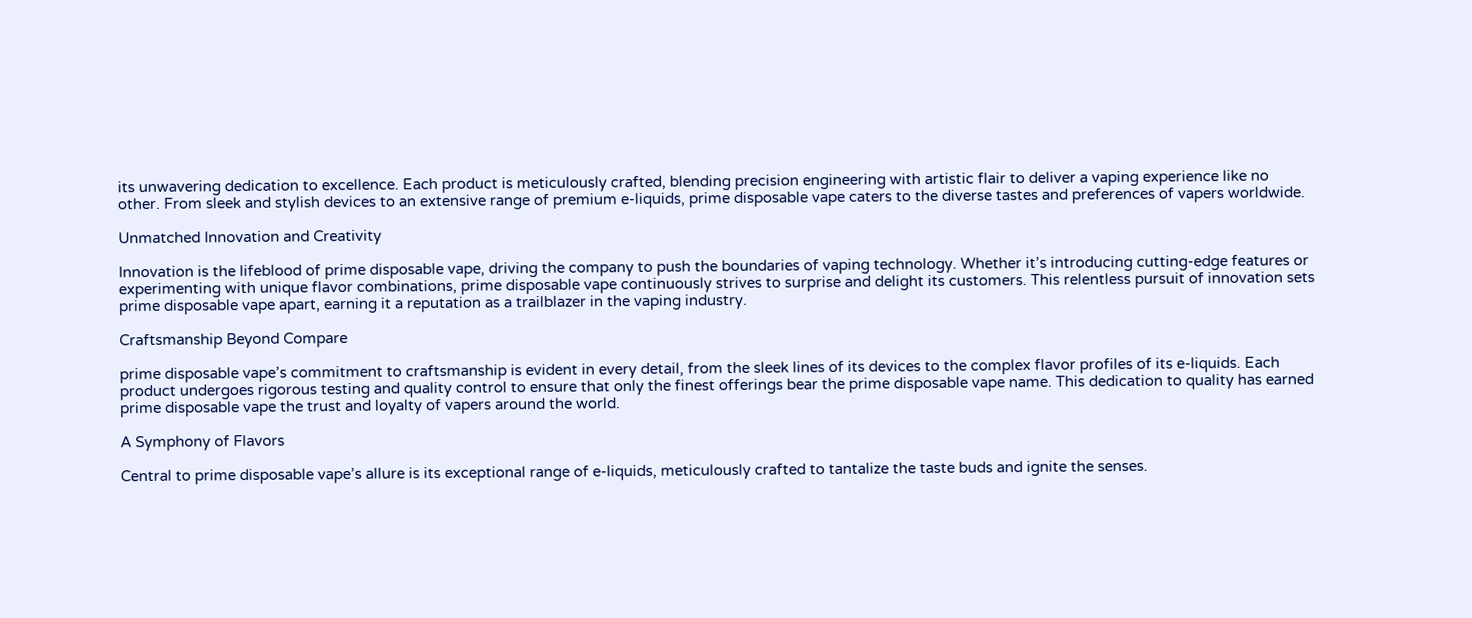its unwavering dedication to excellence. Each product is meticulously crafted, blending precision engineering with artistic flair to deliver a vaping experience like no other. From sleek and stylish devices to an extensive range of premium e-liquids, prime disposable vape caters to the diverse tastes and preferences of vapers worldwide.

Unmatched Innovation and Creativity

Innovation is the lifeblood of prime disposable vape, driving the company to push the boundaries of vaping technology. Whether it’s introducing cutting-edge features or experimenting with unique flavor combinations, prime disposable vape continuously strives to surprise and delight its customers. This relentless pursuit of innovation sets prime disposable vape apart, earning it a reputation as a trailblazer in the vaping industry.

Craftsmanship Beyond Compare

prime disposable vape’s commitment to craftsmanship is evident in every detail, from the sleek lines of its devices to the complex flavor profiles of its e-liquids. Each product undergoes rigorous testing and quality control to ensure that only the finest offerings bear the prime disposable vape name. This dedication to quality has earned prime disposable vape the trust and loyalty of vapers around the world.

A Symphony of Flavors

Central to prime disposable vape’s allure is its exceptional range of e-liquids, meticulously crafted to tantalize the taste buds and ignite the senses.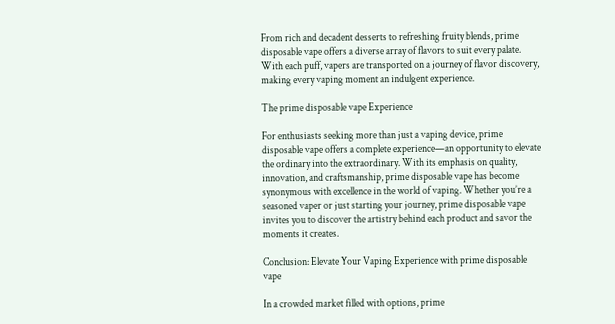From rich and decadent desserts to refreshing fruity blends, prime disposable vape offers a diverse array of flavors to suit every palate. With each puff, vapers are transported on a journey of flavor discovery, making every vaping moment an indulgent experience.

The prime disposable vape Experience

For enthusiasts seeking more than just a vaping device, prime disposable vape offers a complete experience—an opportunity to elevate the ordinary into the extraordinary. With its emphasis on quality, innovation, and craftsmanship, prime disposable vape has become synonymous with excellence in the world of vaping. Whether you’re a seasoned vaper or just starting your journey, prime disposable vape invites you to discover the artistry behind each product and savor the moments it creates.

Conclusion: Elevate Your Vaping Experience with prime disposable vape

In a crowded market filled with options, prime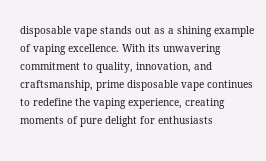disposable vape stands out as a shining example of vaping excellence. With its unwavering commitment to quality, innovation, and craftsmanship, prime disposable vape continues to redefine the vaping experience, creating moments of pure delight for enthusiasts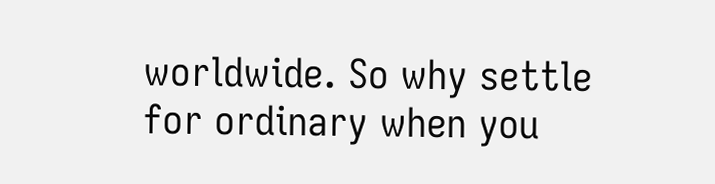worldwide. So why settle for ordinary when you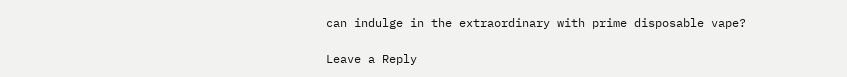can indulge in the extraordinary with prime disposable vape?

Leave a Reply